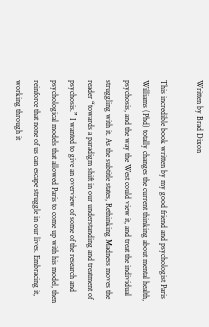Written by Brad Dixon

This incredible book written by my good friend and psychologist Paris Williams (Phd) totally changes the current thinking about mental health, psychosis, and the way the West could view it, and treat the individual struggling with it. As the subtitle states, Rethinking Madness moves the reader “towards a paradigm shift in our understanding and treatment of psychosis.” I wanted to give an overview of some of the research and psychological models that allowed Paris to come up with his model, then reinforce that none of us can escape struggle in our lives. Embracing it, working through it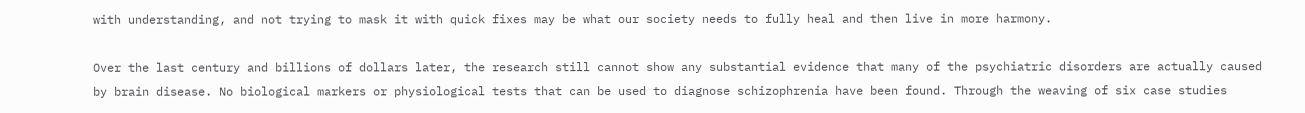with understanding, and not trying to mask it with quick fixes may be what our society needs to fully heal and then live in more harmony.

Over the last century and billions of dollars later, the research still cannot show any substantial evidence that many of the psychiatric disorders are actually caused by brain disease. No biological markers or physiological tests that can be used to diagnose schizophrenia have been found. Through the weaving of six case studies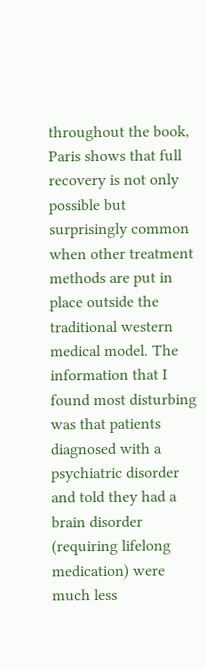throughout the book, Paris shows that full recovery is not only possible but surprisingly common when other treatment methods are put in place outside the traditional western medical model. The information that I found most disturbing was that patients diagnosed with a psychiatric disorder and told they had a brain disorder (requiring lifelong medication) were much less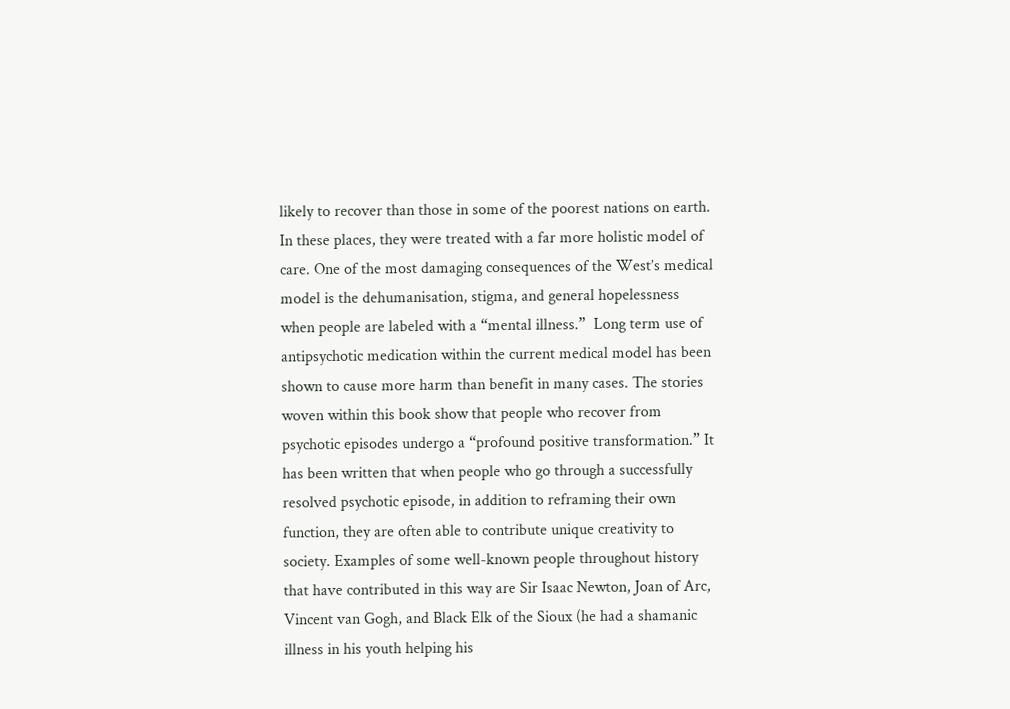likely to recover than those in some of the poorest nations on earth. In these places, they were treated with a far more holistic model of care. One of the most damaging consequences of the West’s medical model is the dehumanisation, stigma, and general hopelessness when people are labeled with a “mental illness.”  Long term use of antipsychotic medication within the current medical model has been shown to cause more harm than benefit in many cases. The stories woven within this book show that people who recover from psychotic episodes undergo a “profound positive transformation.” It has been written that when people who go through a successfully resolved psychotic episode, in addition to reframing their own function, they are often able to contribute unique creativity to society. Examples of some well-known people throughout history that have contributed in this way are Sir Isaac Newton, Joan of Arc, Vincent van Gogh, and Black Elk of the Sioux (he had a shamanic illness in his youth helping his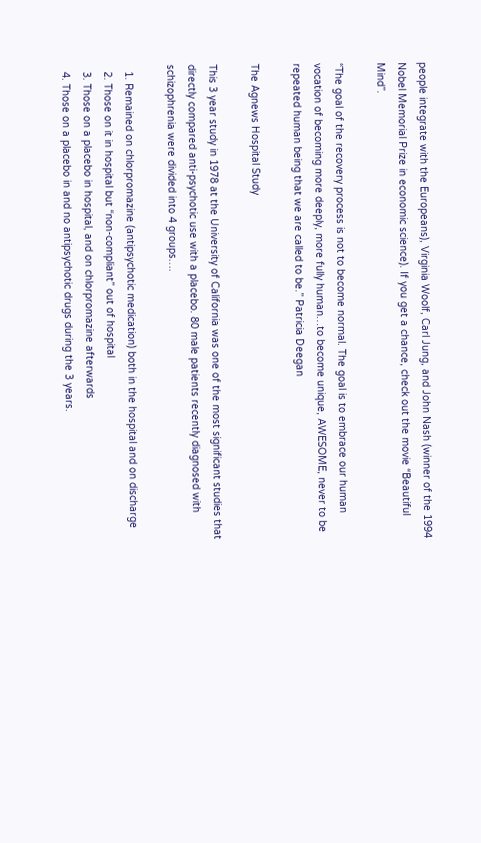people integrate with the Europeans), Virginia Woolf, Carl Jung, and John Nash (winner of the 1994 Nobel Memorial Prize in economic science). If you get a chance, check out the movie “Beautiful Mind”.

“The goal of the recovery process is not to become normal. The goal is to embrace our human vocation of becoming more deeply, more fully human…to become unique, AWESOME, never to be repeated human being that we are called to be.” Patricia Deegan

The Agnews Hospital Study

This 3 year study in 1978 at the University of California was one of the most significant studies that directly compared anti-psychotic use with a placebo. 80 male patients recently diagnosed with schizophrenia were divided into 4 groups….

  1. Remained on chlorpromazine (antipsychotic medication) both in the hospital and on discharge
  2. Those on it in hospital but “non-compliant” out of hospital
  3. Those on a placebo in hospital, and on chlorpromazine afterwards
  4. Those on a placebo in and no antipsychotic drugs during the 3 years.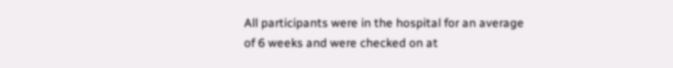All participants were in the hospital for an average of 6 weeks and were checked on at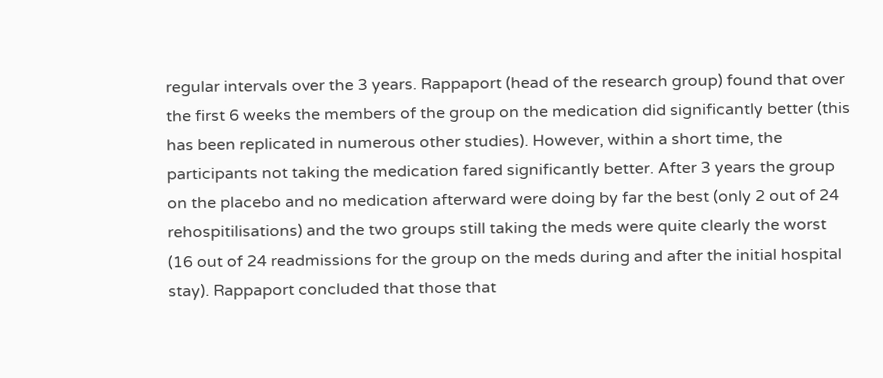regular intervals over the 3 years. Rappaport (head of the research group) found that over the first 6 weeks the members of the group on the medication did significantly better (this has been replicated in numerous other studies). However, within a short time, the participants not taking the medication fared significantly better. After 3 years the group on the placebo and no medication afterward were doing by far the best (only 2 out of 24 rehospitilisations) and the two groups still taking the meds were quite clearly the worst (16 out of 24 readmissions for the group on the meds during and after the initial hospital stay). Rappaport concluded that those that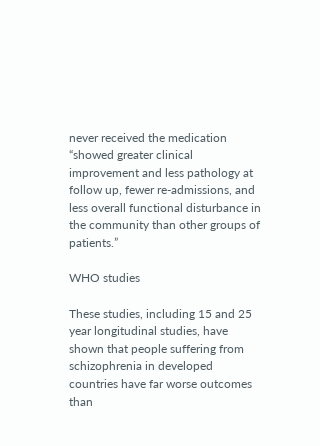never received the medication “showed greater clinical improvement and less pathology at follow up, fewer re-admissions, and less overall functional disturbance in the community than other groups of patients.”

WHO studies

These studies, including 15 and 25 year longitudinal studies, have shown that people suffering from schizophrenia in developed countries have far worse outcomes than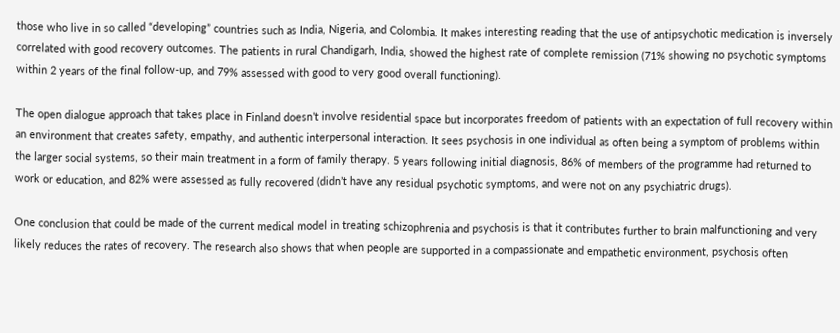those who live in so called “developing” countries such as India, Nigeria, and Colombia. It makes interesting reading that the use of antipsychotic medication is inversely correlated with good recovery outcomes. The patients in rural Chandigarh, India, showed the highest rate of complete remission (71% showing no psychotic symptoms within 2 years of the final follow-up, and 79% assessed with good to very good overall functioning).

The open dialogue approach that takes place in Finland doesn’t involve residential space but incorporates freedom of patients with an expectation of full recovery within an environment that creates safety, empathy, and authentic interpersonal interaction. It sees psychosis in one individual as often being a symptom of problems within the larger social systems, so their main treatment in a form of family therapy. 5 years following initial diagnosis, 86% of members of the programme had returned to work or education, and 82% were assessed as fully recovered (didn’t have any residual psychotic symptoms, and were not on any psychiatric drugs).

One conclusion that could be made of the current medical model in treating schizophrenia and psychosis is that it contributes further to brain malfunctioning and very likely reduces the rates of recovery. The research also shows that when people are supported in a compassionate and empathetic environment, psychosis often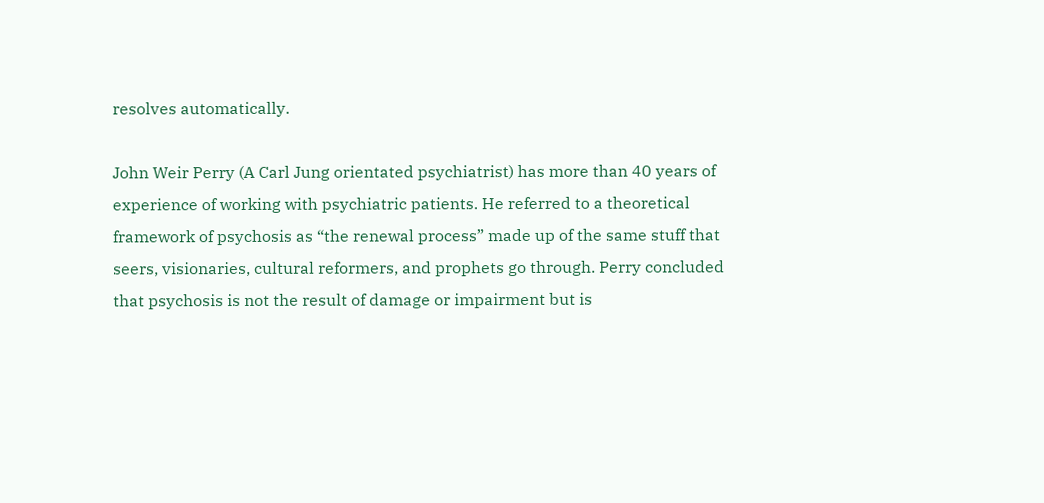resolves automatically.

John Weir Perry (A Carl Jung orientated psychiatrist) has more than 40 years of experience of working with psychiatric patients. He referred to a theoretical framework of psychosis as “the renewal process” made up of the same stuff that seers, visionaries, cultural reformers, and prophets go through. Perry concluded that psychosis is not the result of damage or impairment but is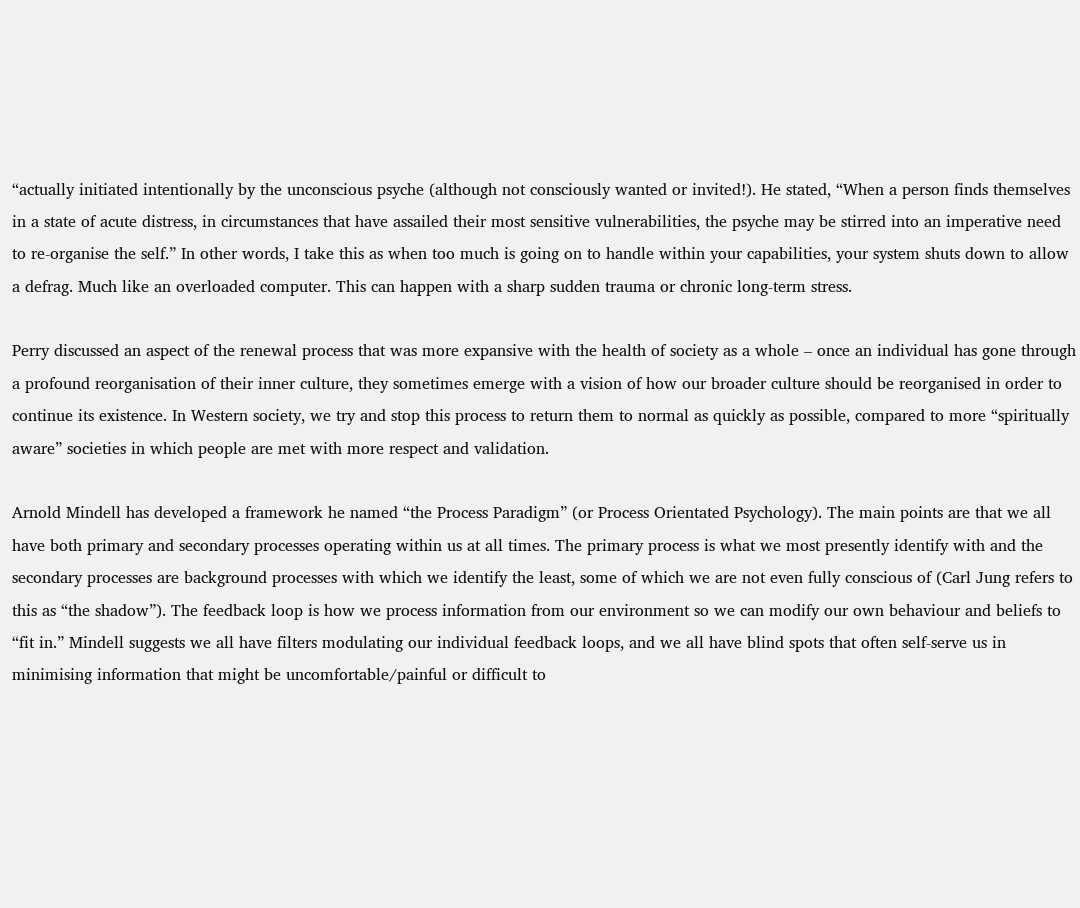“actually initiated intentionally by the unconscious psyche (although not consciously wanted or invited!). He stated, “When a person finds themselves in a state of acute distress, in circumstances that have assailed their most sensitive vulnerabilities, the psyche may be stirred into an imperative need to re-organise the self.” In other words, I take this as when too much is going on to handle within your capabilities, your system shuts down to allow a defrag. Much like an overloaded computer. This can happen with a sharp sudden trauma or chronic long-term stress.

Perry discussed an aspect of the renewal process that was more expansive with the health of society as a whole – once an individual has gone through a profound reorganisation of their inner culture, they sometimes emerge with a vision of how our broader culture should be reorganised in order to continue its existence. In Western society, we try and stop this process to return them to normal as quickly as possible, compared to more “spiritually aware” societies in which people are met with more respect and validation.

Arnold Mindell has developed a framework he named “the Process Paradigm” (or Process Orientated Psychology). The main points are that we all have both primary and secondary processes operating within us at all times. The primary process is what we most presently identify with and the secondary processes are background processes with which we identify the least, some of which we are not even fully conscious of (Carl Jung refers to this as “the shadow”). The feedback loop is how we process information from our environment so we can modify our own behaviour and beliefs to “fit in.” Mindell suggests we all have filters modulating our individual feedback loops, and we all have blind spots that often self-serve us in minimising information that might be uncomfortable/painful or difficult to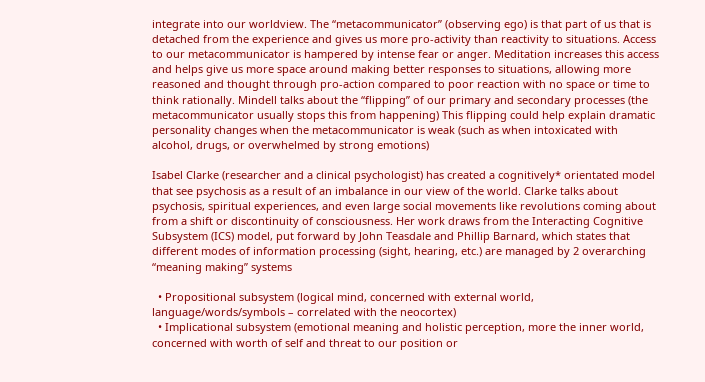integrate into our worldview. The “metacommunicator” (observing ego) is that part of us that is detached from the experience and gives us more pro-activity than reactivity to situations. Access to our metacommunicator is hampered by intense fear or anger. Meditation increases this access and helps give us more space around making better responses to situations, allowing more reasoned and thought through pro-action compared to poor reaction with no space or time to think rationally. Mindell talks about the “flipping” of our primary and secondary processes (the metacommunicator usually stops this from happening) This flipping could help explain dramatic personality changes when the metacommunicator is weak (such as when intoxicated with alcohol, drugs, or overwhelmed by strong emotions)

Isabel Clarke (researcher and a clinical psychologist) has created a cognitively* orientated model that see psychosis as a result of an imbalance in our view of the world. Clarke talks about psychosis, spiritual experiences, and even large social movements like revolutions coming about from a shift or discontinuity of consciousness. Her work draws from the Interacting Cognitive Subsystem (ICS) model, put forward by John Teasdale and Phillip Barnard, which states that different modes of information processing (sight, hearing, etc.) are managed by 2 overarching “meaning making” systems

  • Propositional subsystem (logical mind, concerned with external world, language/words/symbols – correlated with the neocortex)
  • Implicational subsystem (emotional meaning and holistic perception, more the inner world, concerned with worth of self and threat to our position or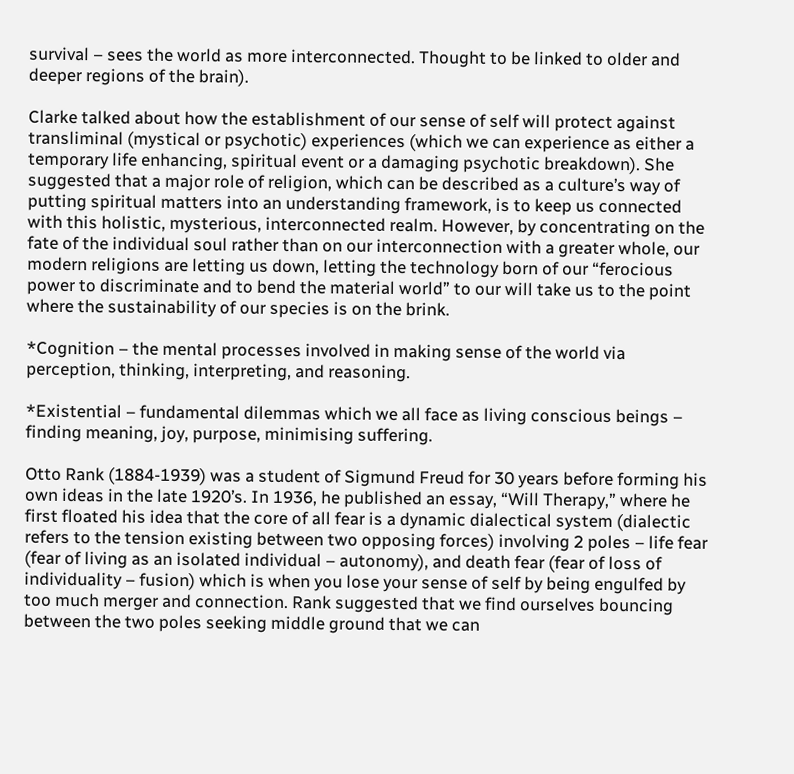survival – sees the world as more interconnected. Thought to be linked to older and deeper regions of the brain).

Clarke talked about how the establishment of our sense of self will protect against transliminal (mystical or psychotic) experiences (which we can experience as either a temporary life enhancing, spiritual event or a damaging psychotic breakdown). She suggested that a major role of religion, which can be described as a culture’s way of putting spiritual matters into an understanding framework, is to keep us connected with this holistic, mysterious, interconnected realm. However, by concentrating on the fate of the individual soul rather than on our interconnection with a greater whole, our modern religions are letting us down, letting the technology born of our “ferocious power to discriminate and to bend the material world” to our will take us to the point where the sustainability of our species is on the brink.

*Cognition – the mental processes involved in making sense of the world via perception, thinking, interpreting, and reasoning.

*Existential – fundamental dilemmas which we all face as living conscious beings – finding meaning, joy, purpose, minimising suffering.

Otto Rank (1884-1939) was a student of Sigmund Freud for 30 years before forming his own ideas in the late 1920’s. In 1936, he published an essay, “Will Therapy,” where he first floated his idea that the core of all fear is a dynamic dialectical system (dialectic refers to the tension existing between two opposing forces) involving 2 poles – life fear (fear of living as an isolated individual – autonomy), and death fear (fear of loss of individuality – fusion) which is when you lose your sense of self by being engulfed by too much merger and connection. Rank suggested that we find ourselves bouncing between the two poles seeking middle ground that we can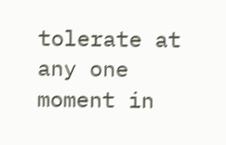tolerate at any one moment in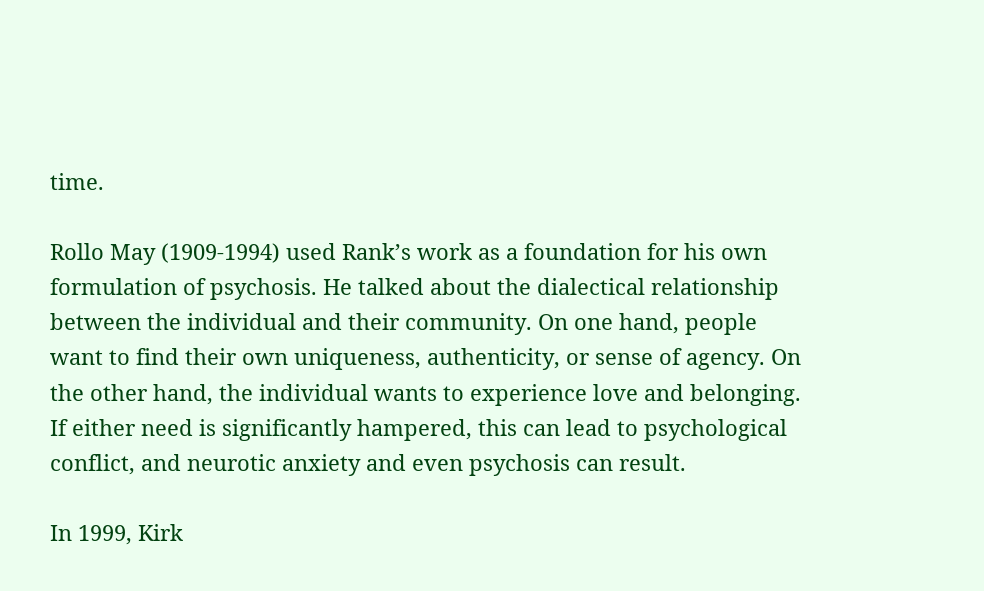time.

Rollo May (1909-1994) used Rank’s work as a foundation for his own formulation of psychosis. He talked about the dialectical relationship between the individual and their community. On one hand, people want to find their own uniqueness, authenticity, or sense of agency. On the other hand, the individual wants to experience love and belonging. If either need is significantly hampered, this can lead to psychological conflict, and neurotic anxiety and even psychosis can result.

In 1999, Kirk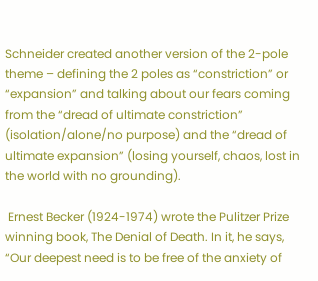Schneider created another version of the 2-pole theme – defining the 2 poles as “constriction” or “expansion” and talking about our fears coming from the “dread of ultimate constriction” (isolation/alone/no purpose) and the “dread of ultimate expansion” (losing yourself, chaos, lost in the world with no grounding).

 Ernest Becker (1924-1974) wrote the Pulitzer Prize winning book, The Denial of Death. In it, he says, “Our deepest need is to be free of the anxiety of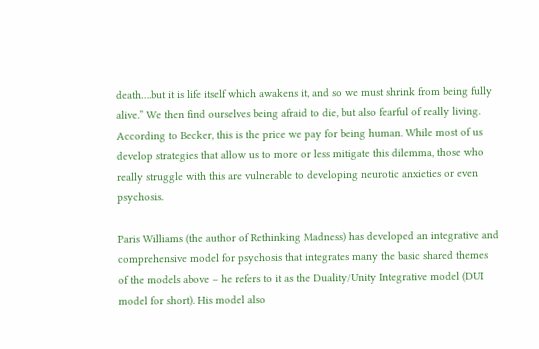death….but it is life itself which awakens it, and so we must shrink from being fully alive.” We then find ourselves being afraid to die, but also fearful of really living. According to Becker, this is the price we pay for being human. While most of us develop strategies that allow us to more or less mitigate this dilemma, those who really struggle with this are vulnerable to developing neurotic anxieties or even psychosis.

Paris Williams (the author of Rethinking Madness) has developed an integrative and comprehensive model for psychosis that integrates many the basic shared themes of the models above – he refers to it as the Duality/Unity Integrative model (DUI model for short). His model also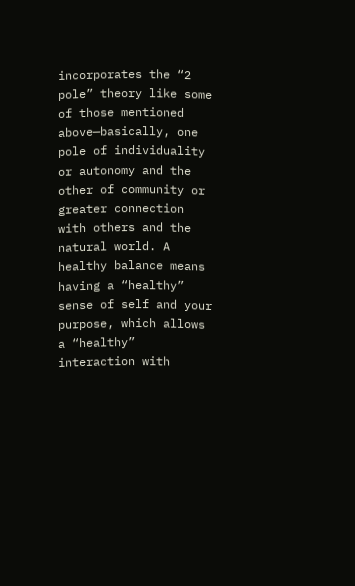incorporates the “2 pole” theory like some of those mentioned above—basically, one pole of individuality or autonomy and the other of community or greater connection with others and the natural world. A healthy balance means having a “healthy” sense of self and your purpose, which allows a “healthy” interaction with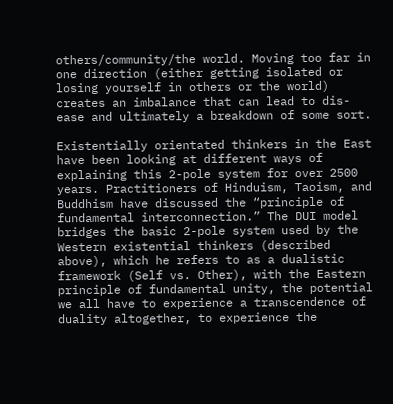others/community/the world. Moving too far in one direction (either getting isolated or losing yourself in others or the world) creates an imbalance that can lead to dis-ease and ultimately a breakdown of some sort.

Existentially orientated thinkers in the East have been looking at different ways of explaining this 2-pole system for over 2500 years. Practitioners of Hinduism, Taoism, and Buddhism have discussed the “principle of fundamental interconnection.” The DUI model bridges the basic 2-pole system used by the Western existential thinkers (described above), which he refers to as a dualistic framework (Self vs. Other), with the Eastern principle of fundamental unity, the potential we all have to experience a transcendence of duality altogether, to experience the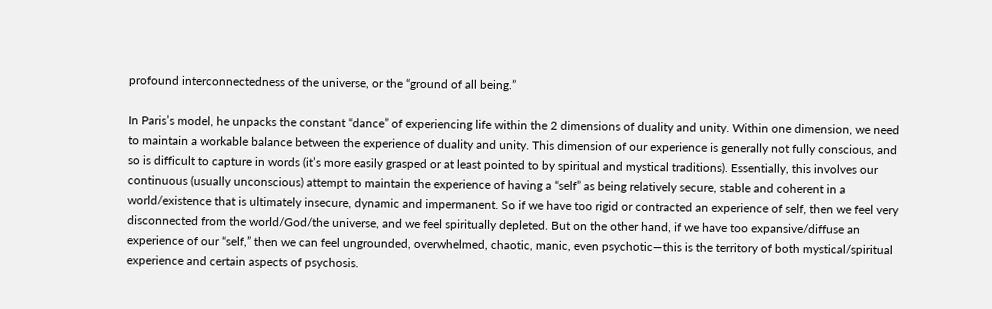profound interconnectedness of the universe, or the “ground of all being.”

In Paris’s model, he unpacks the constant “dance” of experiencing life within the 2 dimensions of duality and unity. Within one dimension, we need to maintain a workable balance between the experience of duality and unity. This dimension of our experience is generally not fully conscious, and so is difficult to capture in words (it’s more easily grasped or at least pointed to by spiritual and mystical traditions). Essentially, this involves our continuous (usually unconscious) attempt to maintain the experience of having a “self” as being relatively secure, stable and coherent in a world/existence that is ultimately insecure, dynamic and impermanent. So if we have too rigid or contracted an experience of self, then we feel very disconnected from the world/God/the universe, and we feel spiritually depleted. But on the other hand, if we have too expansive/diffuse an experience of our “self,” then we can feel ungrounded, overwhelmed, chaotic, manic, even psychotic—this is the territory of both mystical/spiritual experience and certain aspects of psychosis.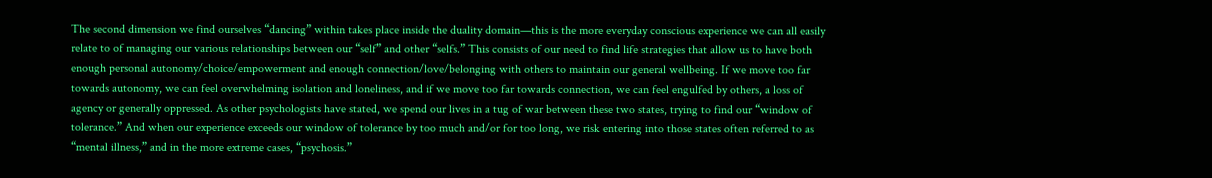The second dimension we find ourselves “dancing” within takes place inside the duality domain—this is the more everyday conscious experience we can all easily relate to of managing our various relationships between our “self” and other “selfs.” This consists of our need to find life strategies that allow us to have both enough personal autonomy/choice/empowerment and enough connection/love/belonging with others to maintain our general wellbeing. If we move too far towards autonomy, we can feel overwhelming isolation and loneliness, and if we move too far towards connection, we can feel engulfed by others, a loss of agency or generally oppressed. As other psychologists have stated, we spend our lives in a tug of war between these two states, trying to find our “window of tolerance.” And when our experience exceeds our window of tolerance by too much and/or for too long, we risk entering into those states often referred to as “mental illness,” and in the more extreme cases, “psychosis.”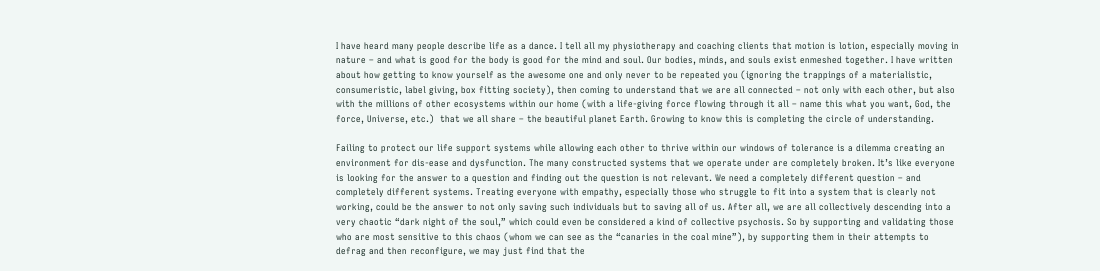I have heard many people describe life as a dance. I tell all my physiotherapy and coaching clients that motion is lotion, especially moving in nature – and what is good for the body is good for the mind and soul. Our bodies, minds, and souls exist enmeshed together. I have written about how getting to know yourself as the awesome one and only never to be repeated you (ignoring the trappings of a materialistic, consumeristic, label giving, box fitting society), then coming to understand that we are all connected – not only with each other, but also with the millions of other ecosystems within our home (with a life-giving force flowing through it all – name this what you want, God, the force, Universe, etc.)  that we all share – the beautiful planet Earth. Growing to know this is completing the circle of understanding.

Failing to protect our life support systems while allowing each other to thrive within our windows of tolerance is a dilemma creating an environment for dis-ease and dysfunction. The many constructed systems that we operate under are completely broken. It’s like everyone is looking for the answer to a question and finding out the question is not relevant. We need a completely different question – and completely different systems. Treating everyone with empathy, especially those who struggle to fit into a system that is clearly not working, could be the answer to not only saving such individuals but to saving all of us. After all, we are all collectively descending into a very chaotic “dark night of the soul,” which could even be considered a kind of collective psychosis. So by supporting and validating those who are most sensitive to this chaos (whom we can see as the “canaries in the coal mine”), by supporting them in their attempts to defrag and then reconfigure, we may just find that the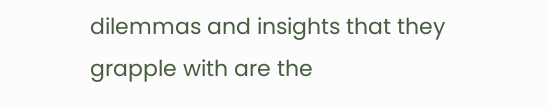dilemmas and insights that they grapple with are the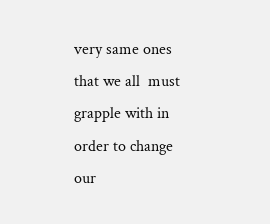very same ones that we all  must grapple with in order to change our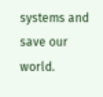systems and save our world.